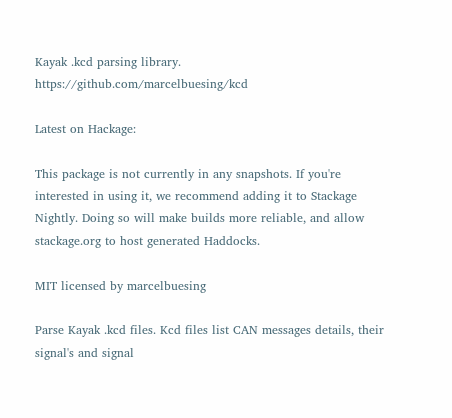Kayak .kcd parsing library. https://github.com/marcelbuesing/kcd

Latest on Hackage:

This package is not currently in any snapshots. If you're interested in using it, we recommend adding it to Stackage Nightly. Doing so will make builds more reliable, and allow stackage.org to host generated Haddocks.

MIT licensed by marcelbuesing

Parse Kayak .kcd files. Kcd files list CAN messages details, their signal's and signal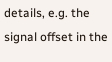details, e.g. the signal offset in the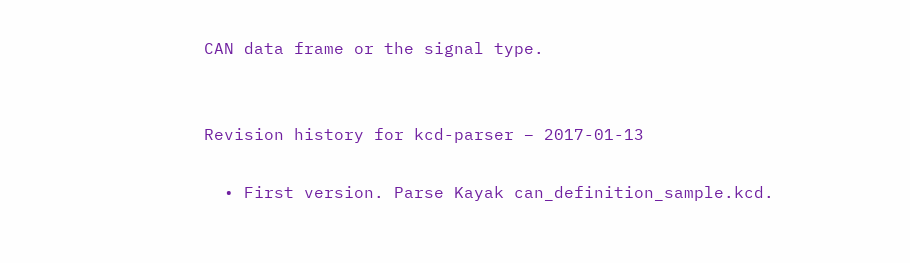CAN data frame or the signal type.


Revision history for kcd-parser – 2017-01-13

  • First version. Parse Kayak can_definition_sample.kcd.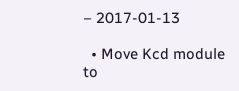– 2017-01-13

  • Move Kcd module to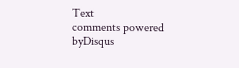Text
comments powered byDisqus